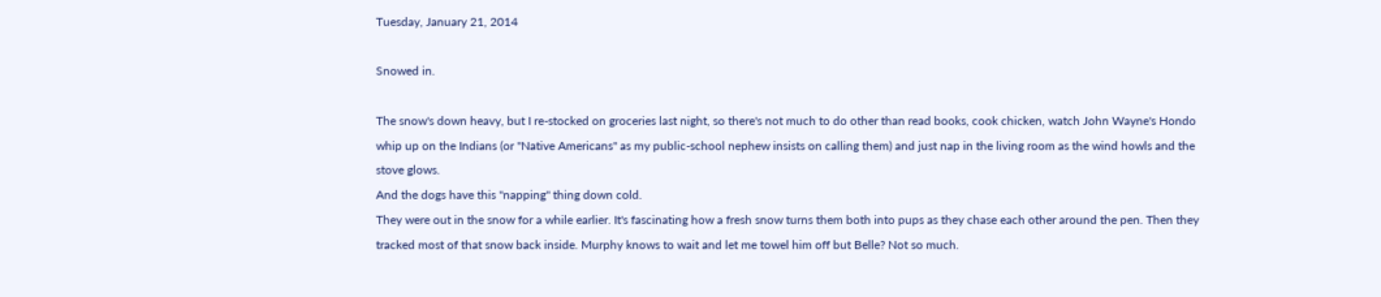Tuesday, January 21, 2014

Snowed in.

The snow's down heavy, but I re-stocked on groceries last night, so there's not much to do other than read books, cook chicken, watch John Wayne's Hondo whip up on the Indians (or "Native Americans" as my public-school nephew insists on calling them) and just nap in the living room as the wind howls and the stove glows.
And the dogs have this "napping" thing down cold.
They were out in the snow for a while earlier. It's fascinating how a fresh snow turns them both into pups as they chase each other around the pen. Then they tracked most of that snow back inside. Murphy knows to wait and let me towel him off but Belle? Not so much.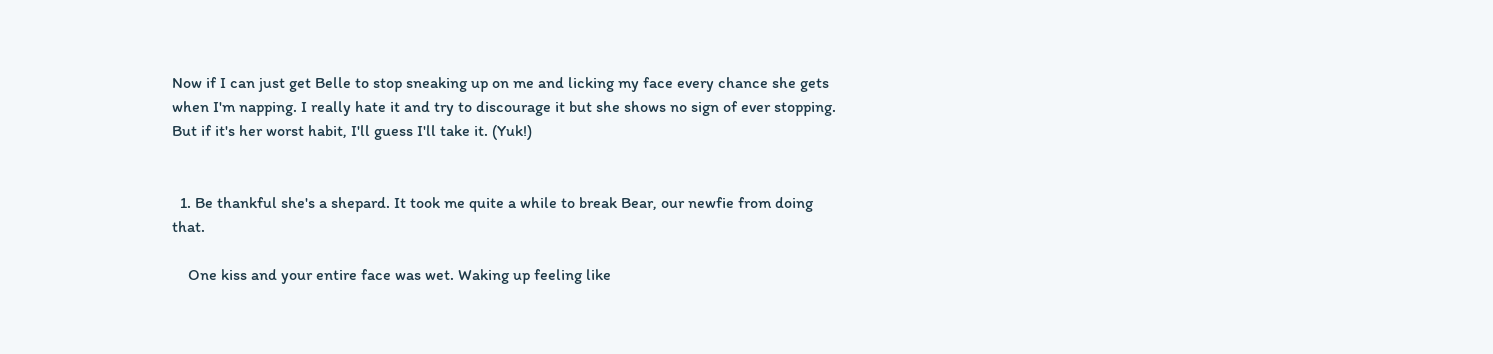Now if I can just get Belle to stop sneaking up on me and licking my face every chance she gets when I'm napping. I really hate it and try to discourage it but she shows no sign of ever stopping. But if it's her worst habit, I'll guess I'll take it. (Yuk!)


  1. Be thankful she's a shepard. It took me quite a while to break Bear, our newfie from doing that.

    One kiss and your entire face was wet. Waking up feeling like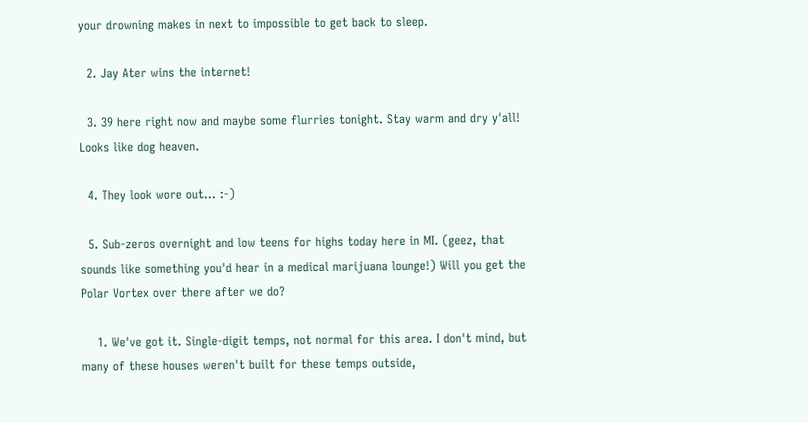your drowning makes in next to impossible to get back to sleep.

  2. Jay Ater wins the internet!

  3. 39 here right now and maybe some flurries tonight. Stay warm and dry y'all! Looks like dog heaven.

  4. They look wore out... :-)

  5. Sub-zeros overnight and low teens for highs today here in MI. (geez, that sounds like something you'd hear in a medical marijuana lounge!) Will you get the Polar Vortex over there after we do?

    1. We've got it. Single-digit temps, not normal for this area. I don't mind, but many of these houses weren't built for these temps outside,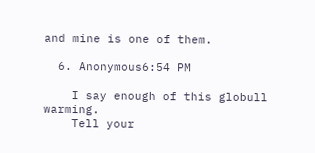and mine is one of them.

  6. Anonymous6:54 PM

    I say enough of this globull warming.
    Tell your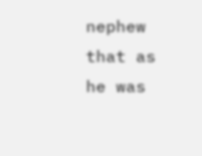nephew that as he was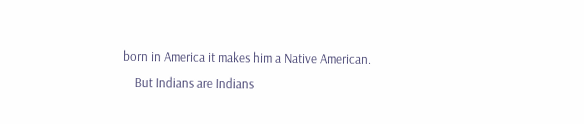born in America it makes him a Native American.
    But Indians are Indians